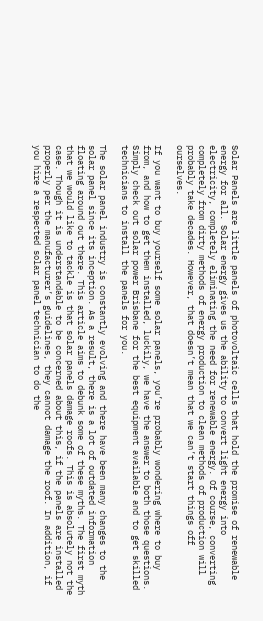Solar Panels are little panels of photovoltaic cells that hold the promise of renewable energy for all. Solar energy gives us the ability to convert light energy into electricity, completely eliminating the need for renewable energy. Of course, converting completely from dirty methods of energy production to clean methods of production will probably take decades. However, that doesn’t mean that we can’t start things off ourselves.

If you want to buy yourself some solar panels, you’re probably wondering where to buy from, and how to get them installed, luckily, we have the answer to both those questions. Simply check out solar power Brisbane for the best equipment available and to get skilled technicians to install the panels for you.

The solar panel industry is constantly evolving and there have been many changes to the solar panel since its inception. As a result, there is a lot of outdated information floating around out there. This article aims to debunk some of these myths. The first myth that we would like to tackle is that solar panels damage roofs. This is absolutely not the case. Though it is understandable to be concerned about this, if the panels are installed properly per the manufacturer’s guidelines, they cannot damage the roof. In addition, if you hire a respected solar panel technician to do the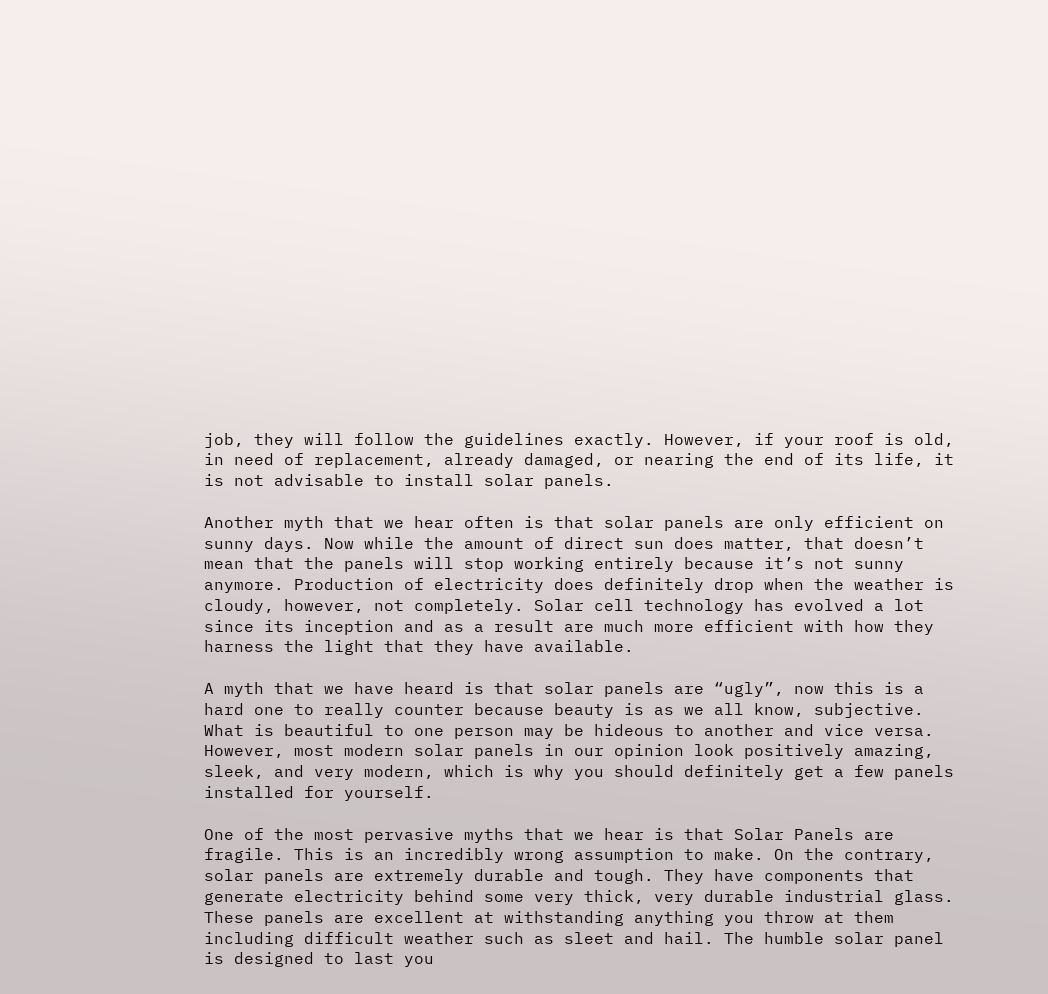job, they will follow the guidelines exactly. However, if your roof is old, in need of replacement, already damaged, or nearing the end of its life, it is not advisable to install solar panels.

Another myth that we hear often is that solar panels are only efficient on sunny days. Now while the amount of direct sun does matter, that doesn’t mean that the panels will stop working entirely because it’s not sunny anymore. Production of electricity does definitely drop when the weather is cloudy, however, not completely. Solar cell technology has evolved a lot since its inception and as a result are much more efficient with how they harness the light that they have available.

A myth that we have heard is that solar panels are “ugly”, now this is a hard one to really counter because beauty is as we all know, subjective. What is beautiful to one person may be hideous to another and vice versa. However, most modern solar panels in our opinion look positively amazing, sleek, and very modern, which is why you should definitely get a few panels installed for yourself.

One of the most pervasive myths that we hear is that Solar Panels are fragile. This is an incredibly wrong assumption to make. On the contrary, solar panels are extremely durable and tough. They have components that generate electricity behind some very thick, very durable industrial glass. These panels are excellent at withstanding anything you throw at them including difficult weather such as sleet and hail. The humble solar panel is designed to last you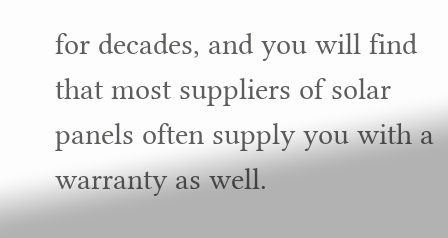for decades, and you will find that most suppliers of solar panels often supply you with a warranty as well.